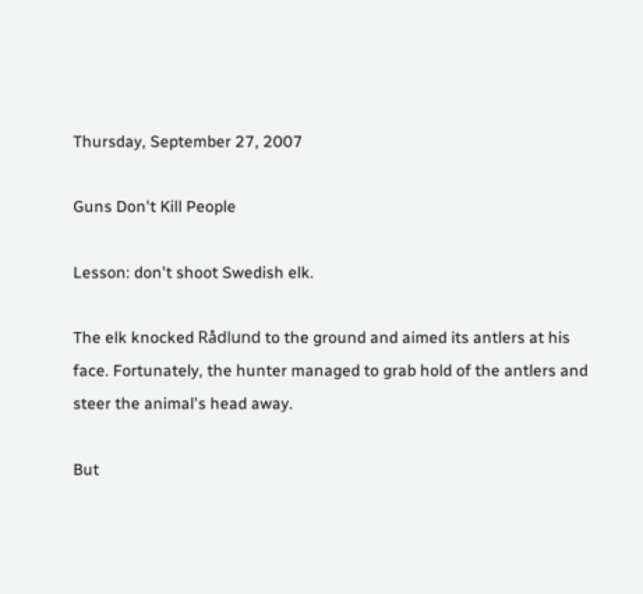Thursday, September 27, 2007

Guns Don't Kill People

Lesson: don't shoot Swedish elk.

The elk knocked Rådlund to the ground and aimed its antlers at his face. Fortunately, the hunter managed to grab hold of the antlers and steer the animal's head away.

But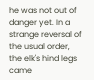he was not out of danger yet. In a strange reversal of the usual order, the elk's hind legs came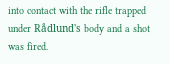into contact with the rifle trapped under Rådlund's body and a shot was fired.